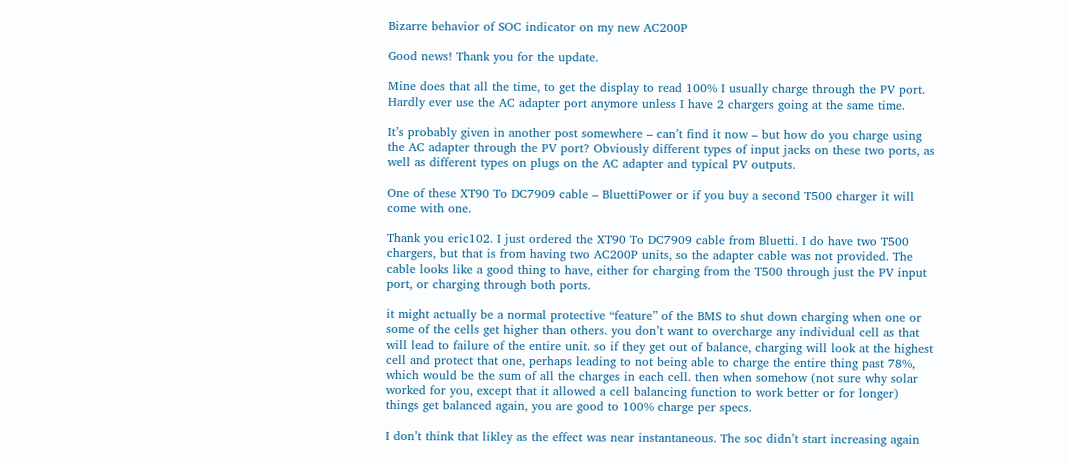Bizarre behavior of SOC indicator on my new AC200P

Good news! Thank you for the update.

Mine does that all the time, to get the display to read 100% I usually charge through the PV port. Hardly ever use the AC adapter port anymore unless I have 2 chargers going at the same time.

It’s probably given in another post somewhere – can’t find it now – but how do you charge using the AC adapter through the PV port? Obviously different types of input jacks on these two ports, as well as different types on plugs on the AC adapter and typical PV outputs.

One of these XT90 To DC7909 cable – BluettiPower or if you buy a second T500 charger it will come with one.

Thank you eric102. I just ordered the XT90 To DC7909 cable from Bluetti. I do have two T500 chargers, but that is from having two AC200P units, so the adapter cable was not provided. The cable looks like a good thing to have, either for charging from the T500 through just the PV input port, or charging through both ports.

it might actually be a normal protective “feature” of the BMS to shut down charging when one or some of the cells get higher than others. you don’t want to overcharge any individual cell as that will lead to failure of the entire unit. so if they get out of balance, charging will look at the highest cell and protect that one, perhaps leading to not being able to charge the entire thing past 78%, which would be the sum of all the charges in each cell. then when somehow (not sure why solar worked for you, except that it allowed a cell balancing function to work better or for longer) things get balanced again, you are good to 100% charge per specs.

I don’t think that likley as the effect was near instantaneous. The soc didn’t start increasing again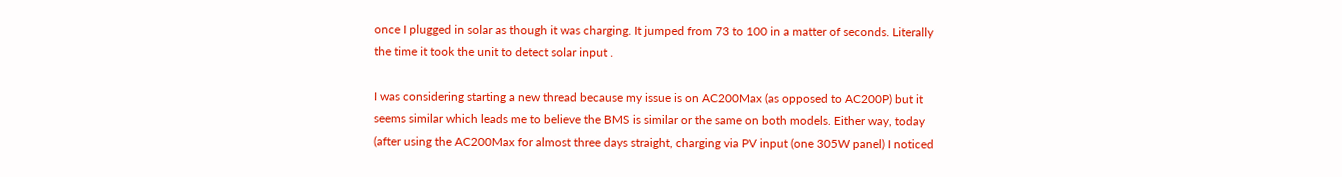once I plugged in solar as though it was charging. It jumped from 73 to 100 in a matter of seconds. Literally the time it took the unit to detect solar input .

I was considering starting a new thread because my issue is on AC200Max (as opposed to AC200P) but it seems similar which leads me to believe the BMS is similar or the same on both models. Either way, today (after using the AC200Max for almost three days straight, charging via PV input (one 305W panel) I noticed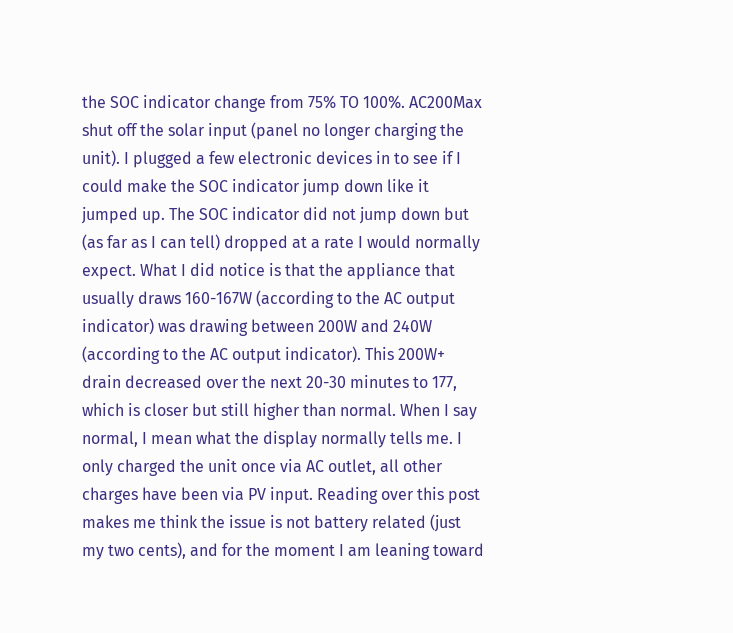the SOC indicator change from 75% TO 100%. AC200Max shut off the solar input (panel no longer charging the unit). I plugged a few electronic devices in to see if I could make the SOC indicator jump down like it jumped up. The SOC indicator did not jump down but (as far as I can tell) dropped at a rate I would normally expect. What I did notice is that the appliance that usually draws 160-167W (according to the AC output indicator) was drawing between 200W and 240W (according to the AC output indicator). This 200W+ drain decreased over the next 20-30 minutes to 177, which is closer but still higher than normal. When I say normal, I mean what the display normally tells me. I only charged the unit once via AC outlet, all other charges have been via PV input. Reading over this post makes me think the issue is not battery related (just my two cents), and for the moment I am leaning toward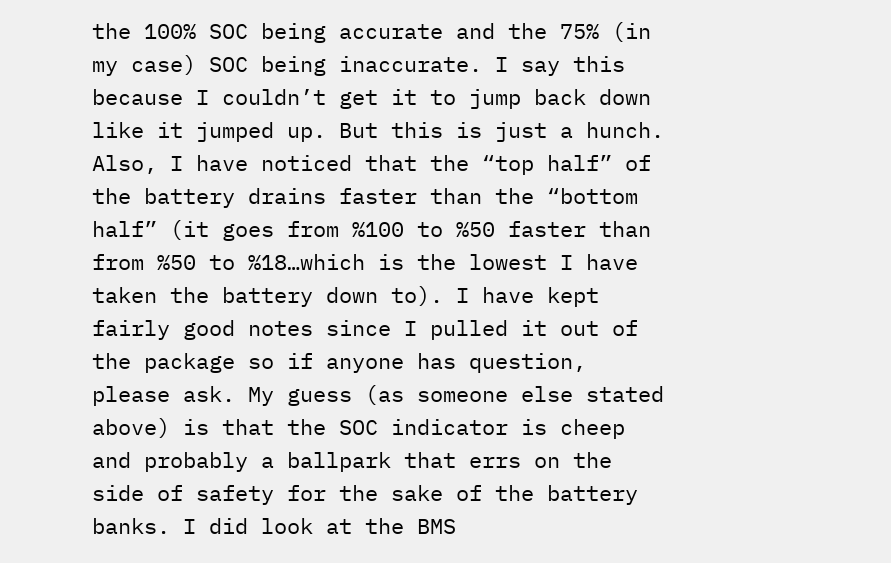the 100% SOC being accurate and the 75% (in my case) SOC being inaccurate. I say this because I couldn’t get it to jump back down like it jumped up. But this is just a hunch. Also, I have noticed that the “top half” of the battery drains faster than the “bottom half” (it goes from %100 to %50 faster than from %50 to %18…which is the lowest I have taken the battery down to). I have kept fairly good notes since I pulled it out of the package so if anyone has question, please ask. My guess (as someone else stated above) is that the SOC indicator is cheep and probably a ballpark that errs on the side of safety for the sake of the battery banks. I did look at the BMS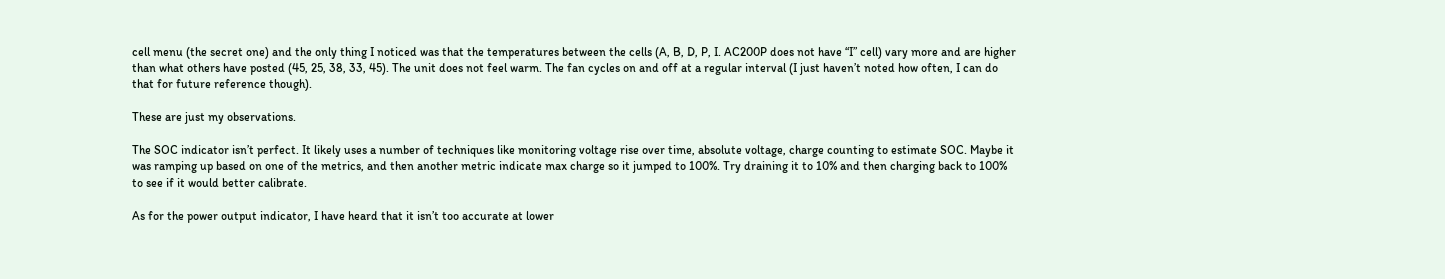cell menu (the secret one) and the only thing I noticed was that the temperatures between the cells (A, B, D, P, I. AC200P does not have “I” cell) vary more and are higher than what others have posted (45, 25, 38, 33, 45). The unit does not feel warm. The fan cycles on and off at a regular interval (I just haven’t noted how often, I can do that for future reference though).

These are just my observations.

The SOC indicator isn’t perfect. It likely uses a number of techniques like monitoring voltage rise over time, absolute voltage, charge counting to estimate SOC. Maybe it was ramping up based on one of the metrics, and then another metric indicate max charge so it jumped to 100%. Try draining it to 10% and then charging back to 100% to see if it would better calibrate.

As for the power output indicator, I have heard that it isn’t too accurate at lower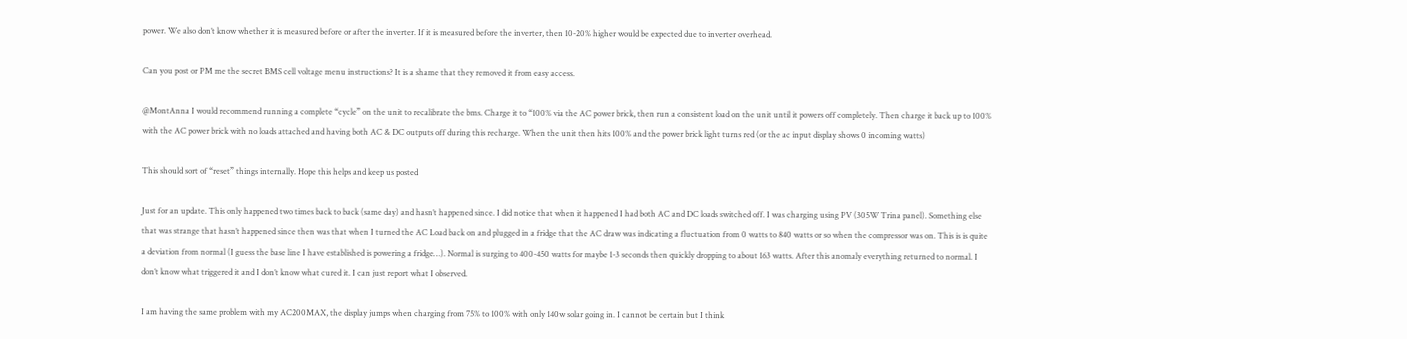power. We also don’t know whether it is measured before or after the inverter. If it is measured before the inverter, then 10-20% higher would be expected due to inverter overhead.

Can you post or PM me the secret BMS cell voltage menu instructions? It is a shame that they removed it from easy access.

@MontAnna I would recommend running a complete “cycle” on the unit to recalibrate the bms. Charge it to “100% via the AC power brick, then run a consistent load on the unit until it powers off completely. Then charge it back up to 100% with the AC power brick with no loads attached and having both AC & DC outputs off during this recharge. When the unit then hits 100% and the power brick light turns red (or the ac input display shows 0 incoming watts)

This should sort of “reset” things internally. Hope this helps and keep us posted

Just for an update. This only happened two times back to back (same day) and hasn’t happened since. I did notice that when it happened I had both AC and DC loads switched off. I was charging using PV (305W Trina panel). Something else that was strange that hasn’t happened since then was that when I turned the AC Load back on and plugged in a fridge that the AC draw was indicating a fluctuation from 0 watts to 840 watts or so when the compressor was on. This is is quite a deviation from normal (I guess the base line I have established is powering a fridge…). Normal is surging to 400-450 watts for maybe 1-3 seconds then quickly dropping to about 163 watts. After this anomaly everything returned to normal. I don’t know what triggered it and I don’t know what cured it. I can just report what I observed.

I am having the same problem with my AC200MAX, the display jumps when charging from 75% to 100% with only 140w solar going in. I cannot be certain but I think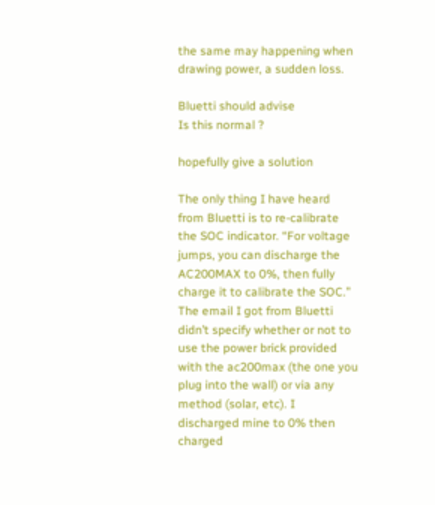the same may happening when drawing power, a sudden loss.

Bluetti should advise
Is this normal ?

hopefully give a solution

The only thing I have heard from Bluetti is to re-calibrate the SOC indicator. “For voltage jumps, you can discharge the AC200MAX to 0%, then fully charge it to calibrate the SOC.” The email I got from Bluetti didn’t specify whether or not to use the power brick provided with the ac200max (the one you plug into the wall) or via any method (solar, etc). I discharged mine to 0% then charged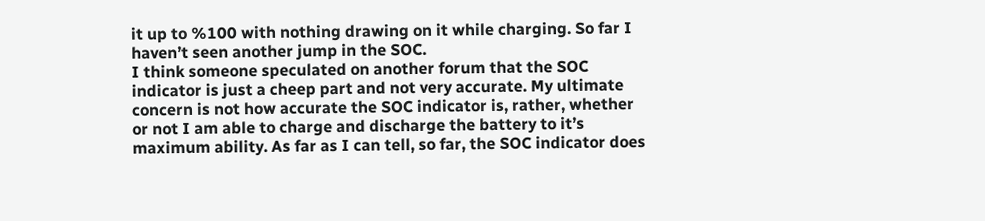it up to %100 with nothing drawing on it while charging. So far I haven’t seen another jump in the SOC.
I think someone speculated on another forum that the SOC indicator is just a cheep part and not very accurate. My ultimate concern is not how accurate the SOC indicator is, rather, whether or not I am able to charge and discharge the battery to it’s maximum ability. As far as I can tell, so far, the SOC indicator does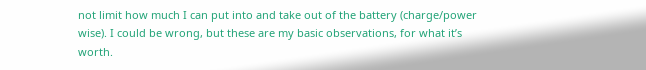not limit how much I can put into and take out of the battery (charge/power wise). I could be wrong, but these are my basic observations, for what it’s worth.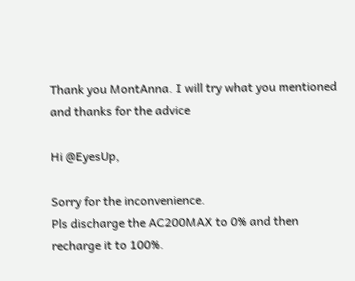Thank you MontAnna. I will try what you mentioned and thanks for the advice

Hi @EyesUp,

Sorry for the inconvenience.
Pls discharge the AC200MAX to 0% and then recharge it to 100%.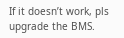If it doesn’t work, pls upgrade the BMS.